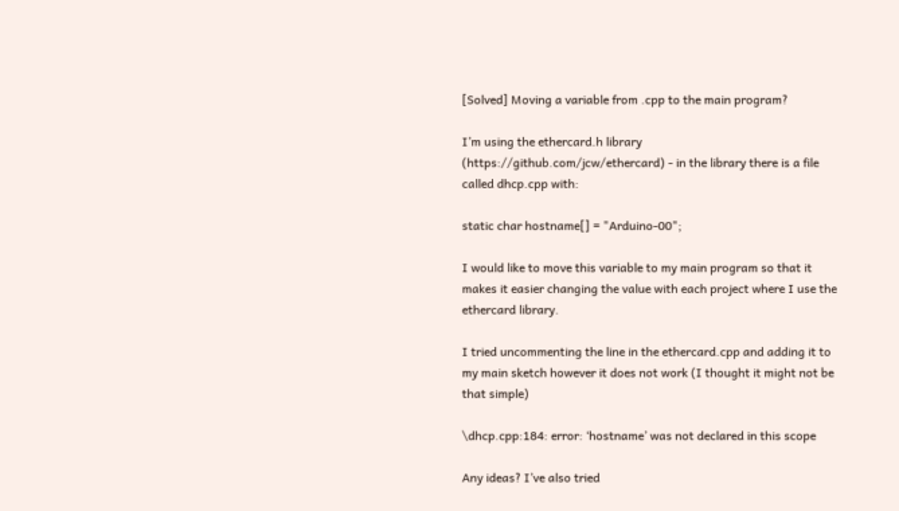[Solved] Moving a variable from .cpp to the main program?

I’m using the ethercard.h library (https://github.com/jcw/ethercard) - in the library there is a file called dhcp.cpp with:

static char hostname[] = "Arduino-00";

I would like to move this variable to my main program so that it makes it easier changing the value with each project where I use the ethercard library.

I tried uncommenting the line in the ethercard.cpp and adding it to my main sketch however it does not work (I thought it might not be that simple)

\dhcp.cpp:184: error: ‘hostname’ was not declared in this scope

Any ideas? I’ve also tried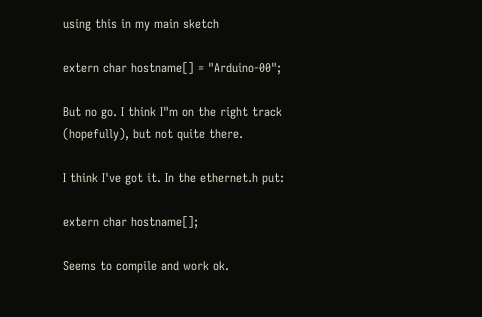using this in my main sketch

extern char hostname[] = "Arduino-00";

But no go. I think I"m on the right track (hopefully), but not quite there.

I think I've got it. In the ethernet.h put:

extern char hostname[];

Seems to compile and work ok.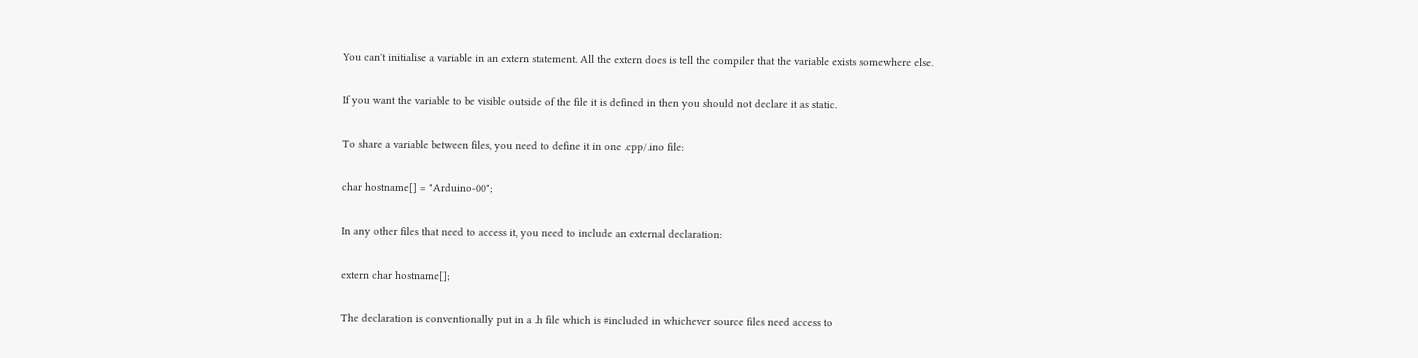You can't initialise a variable in an extern statement. All the extern does is tell the compiler that the variable exists somewhere else.

If you want the variable to be visible outside of the file it is defined in then you should not declare it as static.

To share a variable between files, you need to define it in one .cpp/.ino file:

char hostname[] = "Arduino-00";

In any other files that need to access it, you need to include an external declaration:

extern char hostname[];

The declaration is conventionally put in a .h file which is #included in whichever source files need access to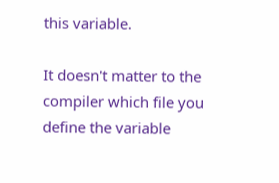this variable.

It doesn't matter to the compiler which file you define the variable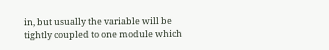in, but usually the variable will be tightly coupled to one module which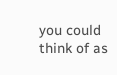you could think of as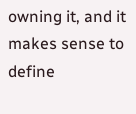owning it, and it makes sense to define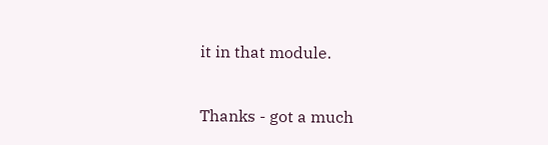it in that module.

Thanks - got a much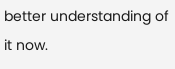better understanding of it now.